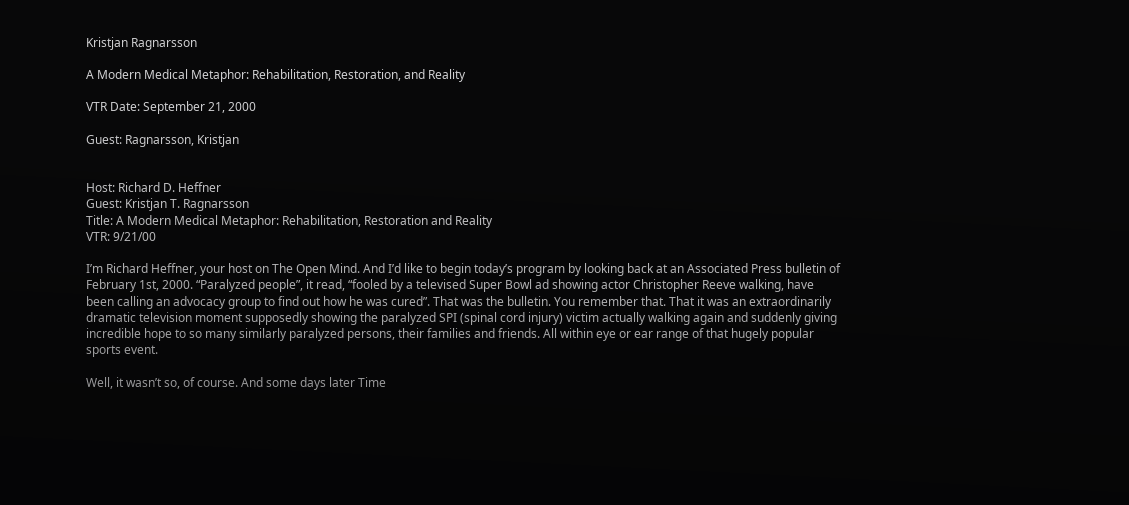Kristjan Ragnarsson

A Modern Medical Metaphor: Rehabilitation, Restoration, and Reality

VTR Date: September 21, 2000

Guest: Ragnarsson, Kristjan


Host: Richard D. Heffner
Guest: Kristjan T. Ragnarsson
Title: A Modern Medical Metaphor: Rehabilitation, Restoration and Reality
VTR: 9/21/00

I’m Richard Heffner, your host on The Open Mind. And I’d like to begin today’s program by looking back at an Associated Press bulletin of February 1st, 2000. “Paralyzed people”, it read, “fooled by a televised Super Bowl ad showing actor Christopher Reeve walking, have been calling an advocacy group to find out how he was cured”. That was the bulletin. You remember that. That it was an extraordinarily dramatic television moment supposedly showing the paralyzed SPI (spinal cord injury) victim actually walking again and suddenly giving incredible hope to so many similarly paralyzed persons, their families and friends. All within eye or ear range of that hugely popular sports event.

Well, it wasn’t so, of course. And some days later Time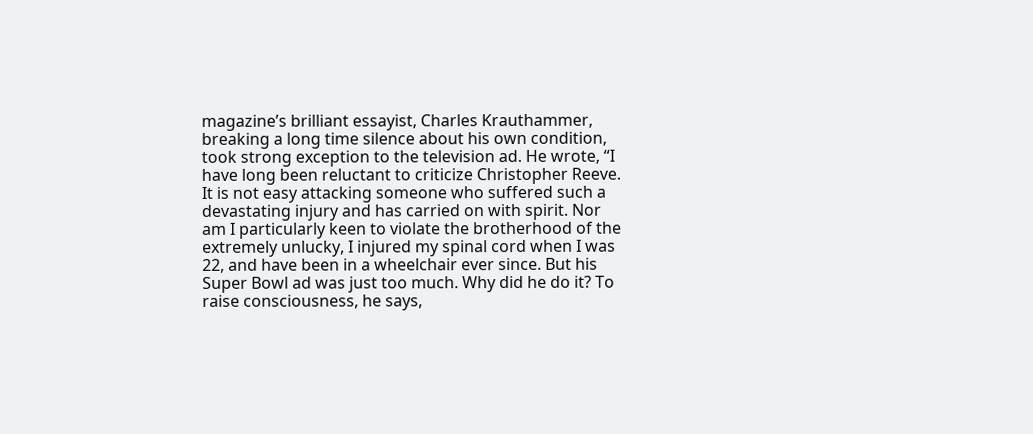magazine’s brilliant essayist, Charles Krauthammer, breaking a long time silence about his own condition, took strong exception to the television ad. He wrote, “I have long been reluctant to criticize Christopher Reeve. It is not easy attacking someone who suffered such a devastating injury and has carried on with spirit. Nor am I particularly keen to violate the brotherhood of the extremely unlucky, I injured my spinal cord when I was 22, and have been in a wheelchair ever since. But his Super Bowl ad was just too much. Why did he do it? To raise consciousness, he says,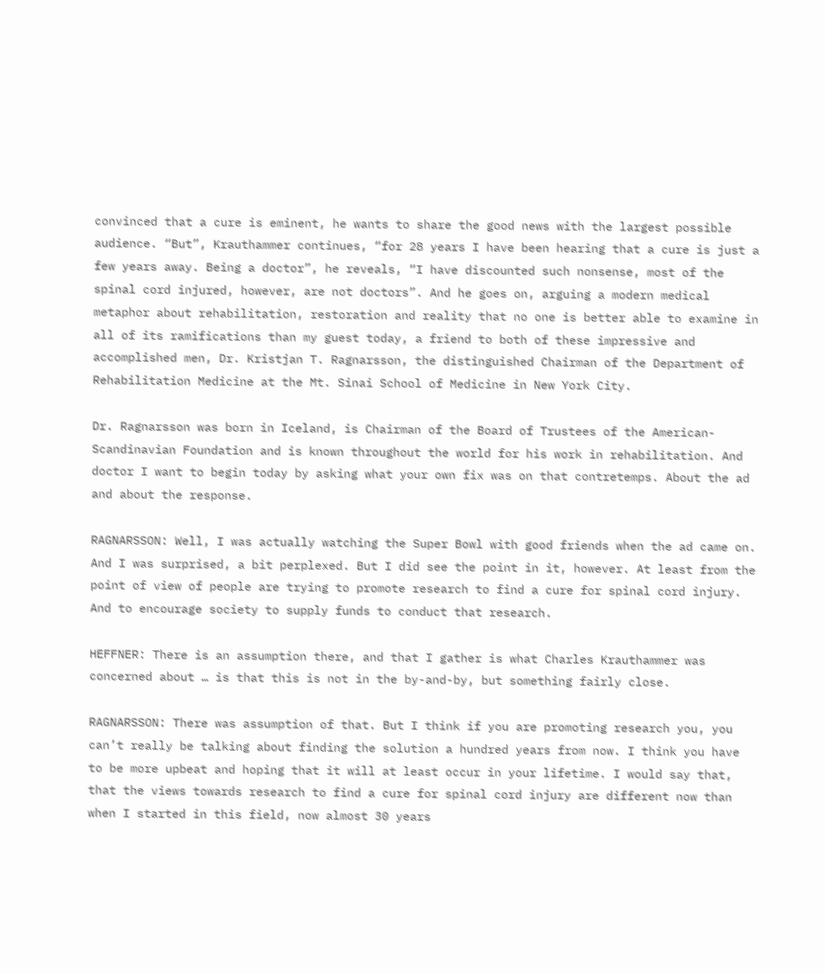convinced that a cure is eminent, he wants to share the good news with the largest possible audience. “But”, Krauthammer continues, “for 28 years I have been hearing that a cure is just a few years away. Being a doctor”, he reveals, “I have discounted such nonsense, most of the spinal cord injured, however, are not doctors”. And he goes on, arguing a modern medical metaphor about rehabilitation, restoration and reality that no one is better able to examine in all of its ramifications than my guest today, a friend to both of these impressive and accomplished men, Dr. Kristjan T. Ragnarsson, the distinguished Chairman of the Department of Rehabilitation Medicine at the Mt. Sinai School of Medicine in New York City.

Dr. Ragnarsson was born in Iceland, is Chairman of the Board of Trustees of the American-Scandinavian Foundation and is known throughout the world for his work in rehabilitation. And doctor I want to begin today by asking what your own fix was on that contretemps. About the ad and about the response.

RAGNARSSON: Well, I was actually watching the Super Bowl with good friends when the ad came on. And I was surprised, a bit perplexed. But I did see the point in it, however. At least from the point of view of people are trying to promote research to find a cure for spinal cord injury. And to encourage society to supply funds to conduct that research.

HEFFNER: There is an assumption there, and that I gather is what Charles Krauthammer was concerned about … is that this is not in the by-and-by, but something fairly close.

RAGNARSSON: There was assumption of that. But I think if you are promoting research you, you can’t really be talking about finding the solution a hundred years from now. I think you have to be more upbeat and hoping that it will at least occur in your lifetime. I would say that, that the views towards research to find a cure for spinal cord injury are different now than when I started in this field, now almost 30 years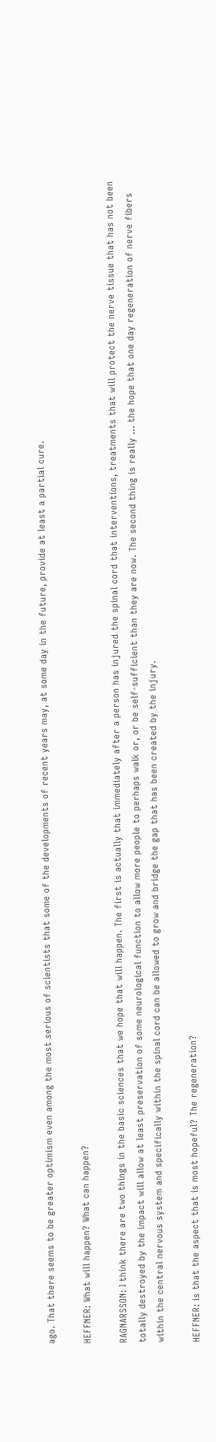ago. That there seems to be greater optimism even among the most serious of scientists that some of the developments of recent years may, at some day in the future, provide at least a partial cure.

HEFFNER: What will happen? What can happen?

RAGNARSSON: I think there are two things in the basic sciences that we hope that will happen. The first is actually that immediately after a person has injured the spinal cord that interventions, treatments that will protect the nerve tissue that has not been totally destroyed by the impact will allow at least preservation of some neurological function to allow more people to perhaps walk or, or be self-sufficient than they are now. The second thing is really … the hope that one day regeneration of nerve fibers within the central nervous system and specifically within the spinal cord can be allowed to grow and bridge the gap that has been created by the injury.

HEFFNER: is that the aspect that is most hopeful? The regeneration?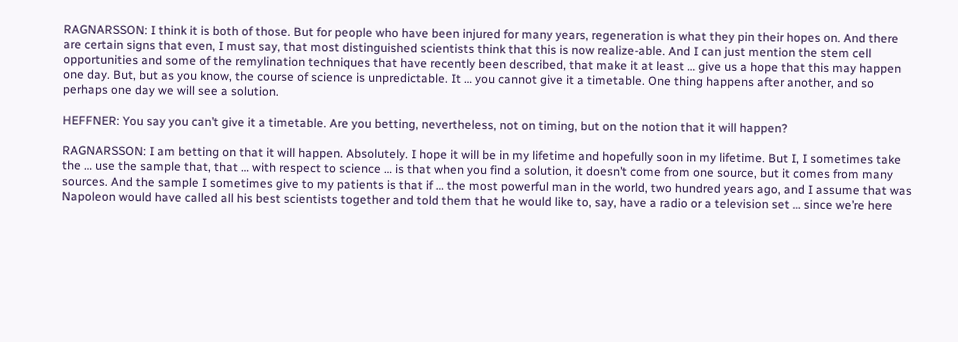RAGNARSSON: I think it is both of those. But for people who have been injured for many years, regeneration is what they pin their hopes on. And there are certain signs that even, I must say, that most distinguished scientists think that this is now realize-able. And I can just mention the stem cell opportunities and some of the remylination techniques that have recently been described, that make it at least … give us a hope that this may happen one day. But, but as you know, the course of science is unpredictable. It … you cannot give it a timetable. One thing happens after another, and so perhaps one day we will see a solution.

HEFFNER: You say you can’t give it a timetable. Are you betting, nevertheless, not on timing, but on the notion that it will happen?

RAGNARSSON: I am betting on that it will happen. Absolutely. I hope it will be in my lifetime and hopefully soon in my lifetime. But I, I sometimes take the … use the sample that, that … with respect to science … is that when you find a solution, it doesn’t come from one source, but it comes from many sources. And the sample I sometimes give to my patients is that if … the most powerful man in the world, two hundred years ago, and I assume that was Napoleon would have called all his best scientists together and told them that he would like to, say, have a radio or a television set … since we’re here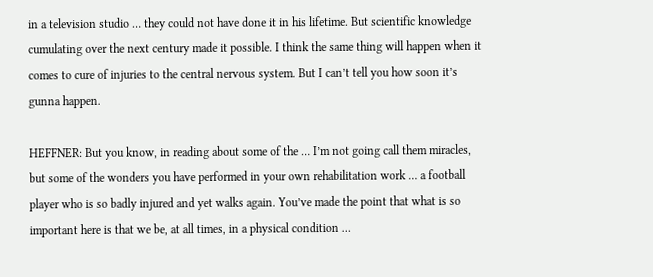in a television studio … they could not have done it in his lifetime. But scientific knowledge cumulating over the next century made it possible. I think the same thing will happen when it comes to cure of injuries to the central nervous system. But I can’t tell you how soon it’s gunna happen.

HEFFNER: But you know, in reading about some of the … I’m not going call them miracles, but some of the wonders you have performed in your own rehabilitation work … a football player who is so badly injured and yet walks again. You’ve made the point that what is so important here is that we be, at all times, in a physical condition …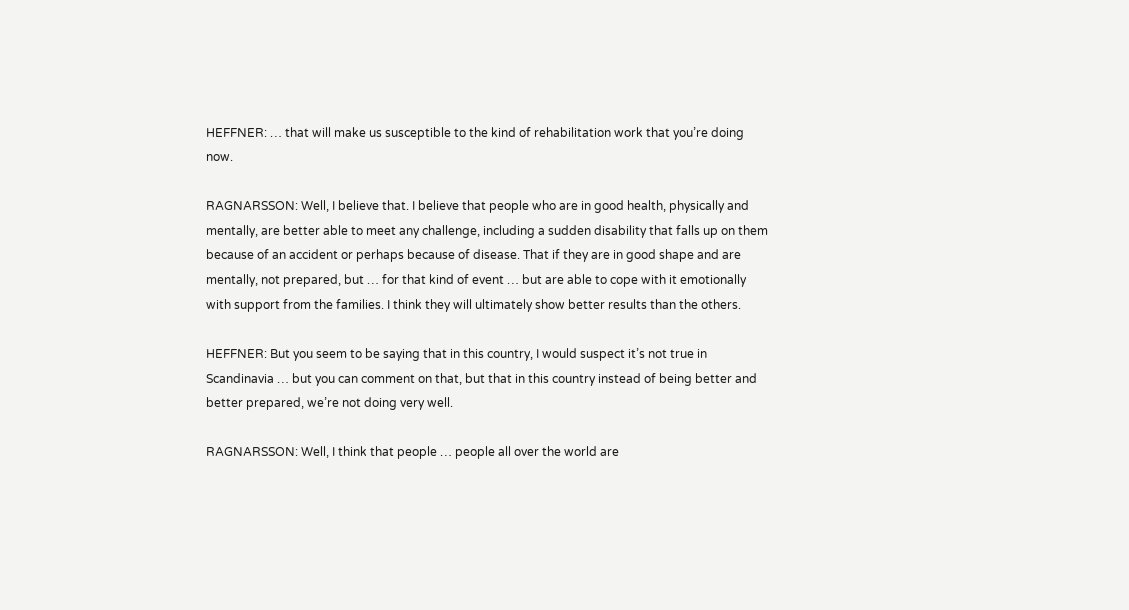HEFFNER: … that will make us susceptible to the kind of rehabilitation work that you’re doing now.

RAGNARSSON: Well, I believe that. I believe that people who are in good health, physically and mentally, are better able to meet any challenge, including a sudden disability that falls up on them because of an accident or perhaps because of disease. That if they are in good shape and are mentally, not prepared, but … for that kind of event … but are able to cope with it emotionally with support from the families. I think they will ultimately show better results than the others.

HEFFNER: But you seem to be saying that in this country, I would suspect it’s not true in Scandinavia … but you can comment on that, but that in this country instead of being better and better prepared, we’re not doing very well.

RAGNARSSON: Well, I think that people … people all over the world are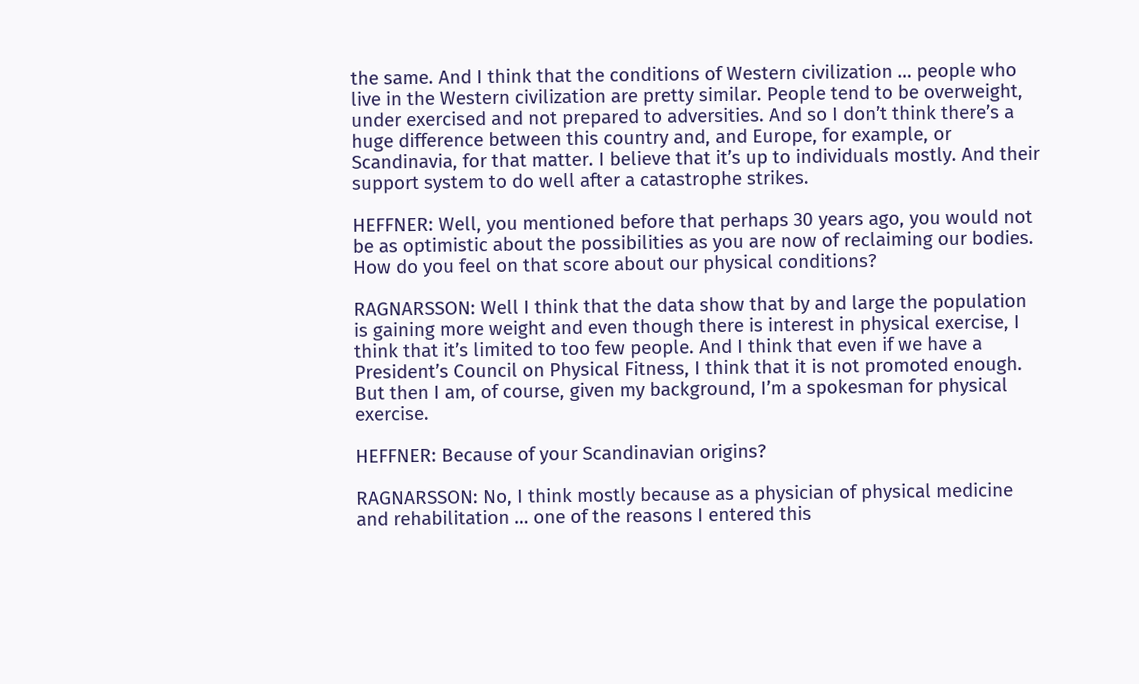the same. And I think that the conditions of Western civilization … people who live in the Western civilization are pretty similar. People tend to be overweight, under exercised and not prepared to adversities. And so I don’t think there’s a huge difference between this country and, and Europe, for example, or Scandinavia, for that matter. I believe that it’s up to individuals mostly. And their support system to do well after a catastrophe strikes.

HEFFNER: Well, you mentioned before that perhaps 30 years ago, you would not be as optimistic about the possibilities as you are now of reclaiming our bodies. How do you feel on that score about our physical conditions?

RAGNARSSON: Well I think that the data show that by and large the population is gaining more weight and even though there is interest in physical exercise, I think that it’s limited to too few people. And I think that even if we have a President’s Council on Physical Fitness, I think that it is not promoted enough. But then I am, of course, given my background, I’m a spokesman for physical exercise.

HEFFNER: Because of your Scandinavian origins?

RAGNARSSON: No, I think mostly because as a physician of physical medicine and rehabilitation … one of the reasons I entered this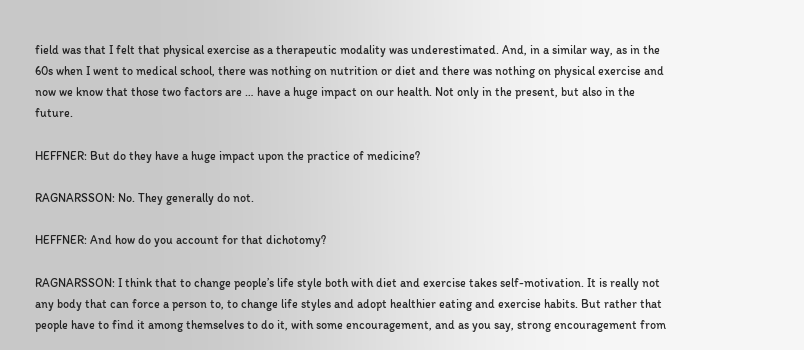field was that I felt that physical exercise as a therapeutic modality was underestimated. And, in a similar way, as in the 60s when I went to medical school, there was nothing on nutrition or diet and there was nothing on physical exercise and now we know that those two factors are … have a huge impact on our health. Not only in the present, but also in the future.

HEFFNER: But do they have a huge impact upon the practice of medicine?

RAGNARSSON: No. They generally do not.

HEFFNER: And how do you account for that dichotomy?

RAGNARSSON: I think that to change people’s life style both with diet and exercise takes self-motivation. It is really not any body that can force a person to, to change life styles and adopt healthier eating and exercise habits. But rather that people have to find it among themselves to do it, with some encouragement, and as you say, strong encouragement from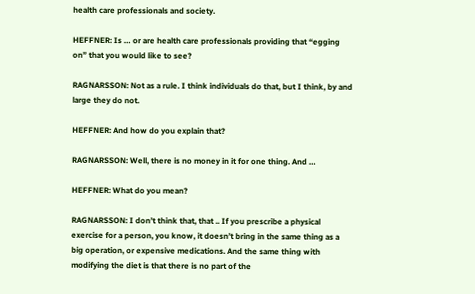health care professionals and society.

HEFFNER: Is … or are health care professionals providing that “egging on” that you would like to see?

RAGNARSSON: Not as a rule. I think individuals do that, but I think, by and large they do not.

HEFFNER: And how do you explain that?

RAGNARSSON: Well, there is no money in it for one thing. And …

HEFFNER: What do you mean?

RAGNARSSON: I don’t think that, that .. If you prescribe a physical exercise for a person, you know, it doesn’t bring in the same thing as a big operation, or expensive medications. And the same thing with modifying the diet is that there is no part of the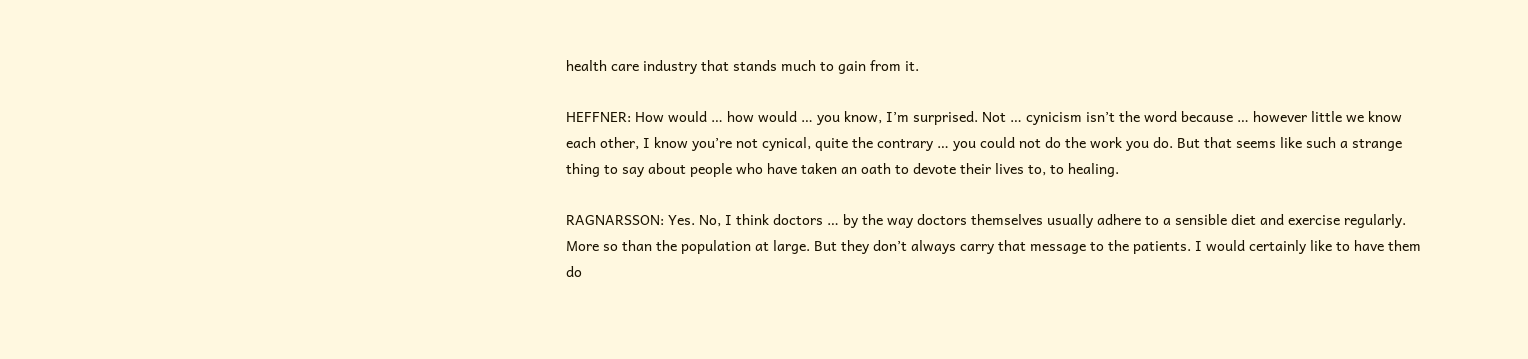health care industry that stands much to gain from it.

HEFFNER: How would … how would … you know, I’m surprised. Not … cynicism isn’t the word because … however little we know each other, I know you’re not cynical, quite the contrary … you could not do the work you do. But that seems like such a strange thing to say about people who have taken an oath to devote their lives to, to healing.

RAGNARSSON: Yes. No, I think doctors … by the way doctors themselves usually adhere to a sensible diet and exercise regularly. More so than the population at large. But they don’t always carry that message to the patients. I would certainly like to have them do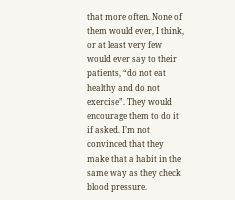that more often. None of them would ever, I think, or at least very few would ever say to their patients, “do not eat healthy and do not exercise”. They would encourage them to do it if asked. I’m not convinced that they make that a habit in the same way as they check blood pressure.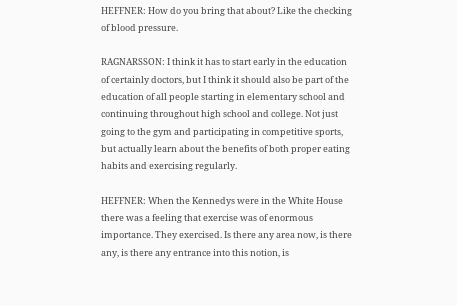HEFFNER: How do you bring that about? Like the checking of blood pressure.

RAGNARSSON: I think it has to start early in the education of certainly doctors, but I think it should also be part of the education of all people starting in elementary school and continuing throughout high school and college. Not just going to the gym and participating in competitive sports, but actually learn about the benefits of both proper eating habits and exercising regularly.

HEFFNER: When the Kennedys were in the White House there was a feeling that exercise was of enormous importance. They exercised. Is there any area now, is there any, is there any entrance into this notion, is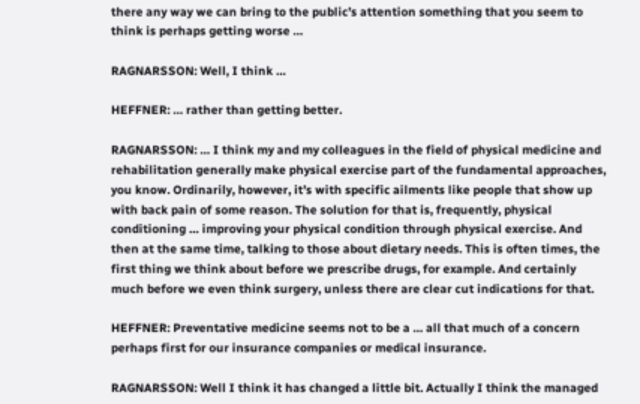there any way we can bring to the public’s attention something that you seem to think is perhaps getting worse …

RAGNARSSON: Well, I think …

HEFFNER: … rather than getting better.

RAGNARSSON: … I think my and my colleagues in the field of physical medicine and rehabilitation generally make physical exercise part of the fundamental approaches, you know. Ordinarily, however, it’s with specific ailments like people that show up with back pain of some reason. The solution for that is, frequently, physical conditioning … improving your physical condition through physical exercise. And then at the same time, talking to those about dietary needs. This is often times, the first thing we think about before we prescribe drugs, for example. And certainly much before we even think surgery, unless there are clear cut indications for that.

HEFFNER: Preventative medicine seems not to be a … all that much of a concern perhaps first for our insurance companies or medical insurance.

RAGNARSSON: Well I think it has changed a little bit. Actually I think the managed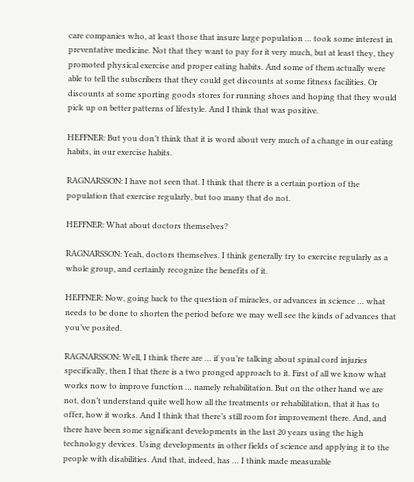care companies who, at least those that insure large population … took some interest in preventative medicine. Not that they want to pay for it very much, but at least they, they promoted physical exercise and proper eating habits. And some of them actually were able to tell the subscribers that they could get discounts at some fitness facilities. Or discounts at some sporting goods stores for running shoes and hoping that they would pick up on better patterns of lifestyle. And I think that was positive.

HEFFNER: But you don’t think that it is word about very much of a change in our eating habits, in our exercise habits.

RAGNARSSON: I have not seen that. I think that there is a certain portion of the population that exercise regularly, but too many that do not.

HEFFNER: What about doctors themselves?

RAGNARSSON: Yeah, doctors themselves. I think generally try to exercise regularly as a whole group, and certainly recognize the benefits of it.

HEFFNER: Now, going back to the question of miracles, or advances in science … what needs to be done to shorten the period before we may well see the kinds of advances that you’ve posited.

RAGNARSSON: Well, I think there are … if you’re talking about spinal cord injuries specifically, then I that there is a two pronged approach to it. First of all we know what works now to improve function … namely rehabilitation. But on the other hand we are not, don’t understand quite well how all the treatments or rehabilitation, that it has to offer, how it works. And I think that there’s still room for improvement there. And, and there have been some significant developments in the last 20 years using the high technology devices. Using developments in other fields of science and applying it to the people with disabilities. And that, indeed, has … I think made measurable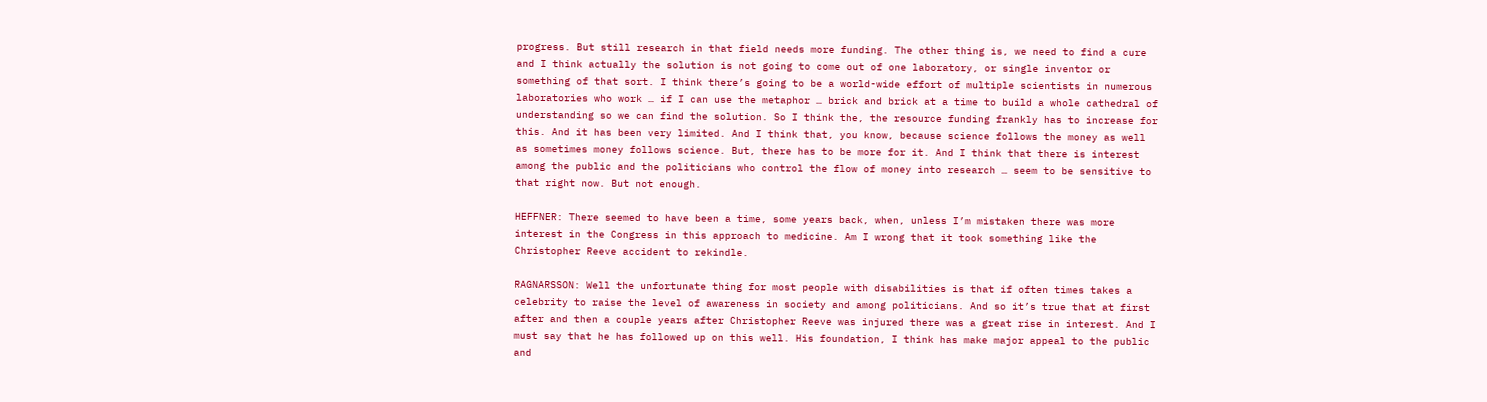progress. But still research in that field needs more funding. The other thing is, we need to find a cure and I think actually the solution is not going to come out of one laboratory, or single inventor or something of that sort. I think there’s going to be a world-wide effort of multiple scientists in numerous laboratories who work … if I can use the metaphor … brick and brick at a time to build a whole cathedral of understanding so we can find the solution. So I think the, the resource funding frankly has to increase for this. And it has been very limited. And I think that, you know, because science follows the money as well as sometimes money follows science. But, there has to be more for it. And I think that there is interest among the public and the politicians who control the flow of money into research … seem to be sensitive to that right now. But not enough.

HEFFNER: There seemed to have been a time, some years back, when, unless I’m mistaken there was more interest in the Congress in this approach to medicine. Am I wrong that it took something like the Christopher Reeve accident to rekindle.

RAGNARSSON: Well the unfortunate thing for most people with disabilities is that if often times takes a celebrity to raise the level of awareness in society and among politicians. And so it’s true that at first after and then a couple years after Christopher Reeve was injured there was a great rise in interest. And I must say that he has followed up on this well. His foundation, I think has make major appeal to the public and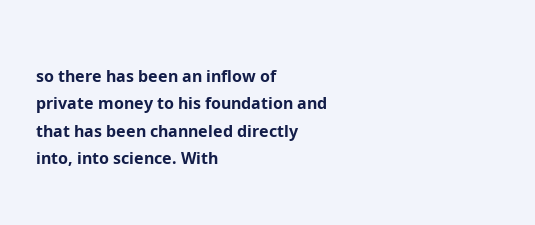so there has been an inflow of private money to his foundation and that has been channeled directly into, into science. With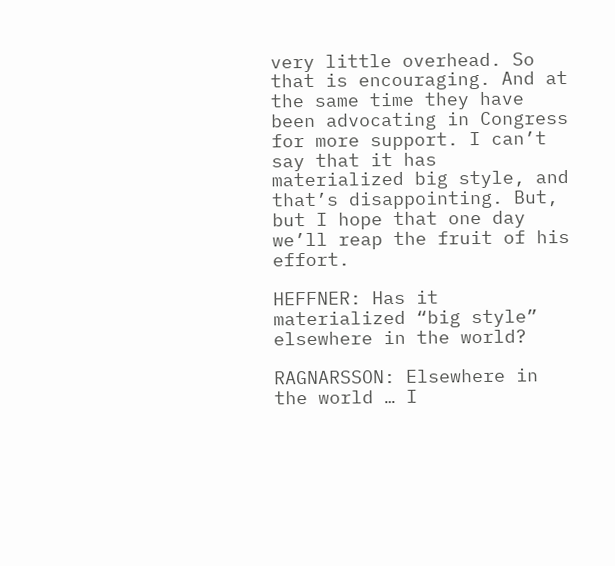very little overhead. So that is encouraging. And at the same time they have been advocating in Congress for more support. I can’t say that it has materialized big style, and that’s disappointing. But, but I hope that one day we’ll reap the fruit of his effort.

HEFFNER: Has it materialized “big style” elsewhere in the world?

RAGNARSSON: Elsewhere in the world … I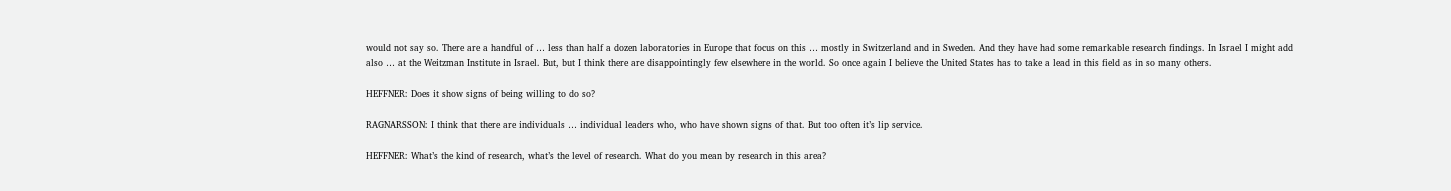would not say so. There are a handful of … less than half a dozen laboratories in Europe that focus on this … mostly in Switzerland and in Sweden. And they have had some remarkable research findings. In Israel I might add also … at the Weitzman Institute in Israel. But, but I think there are disappointingly few elsewhere in the world. So once again I believe the United States has to take a lead in this field as in so many others.

HEFFNER: Does it show signs of being willing to do so?

RAGNARSSON: I think that there are individuals … individual leaders who, who have shown signs of that. But too often it’s lip service.

HEFFNER: What’s the kind of research, what’s the level of research. What do you mean by research in this area?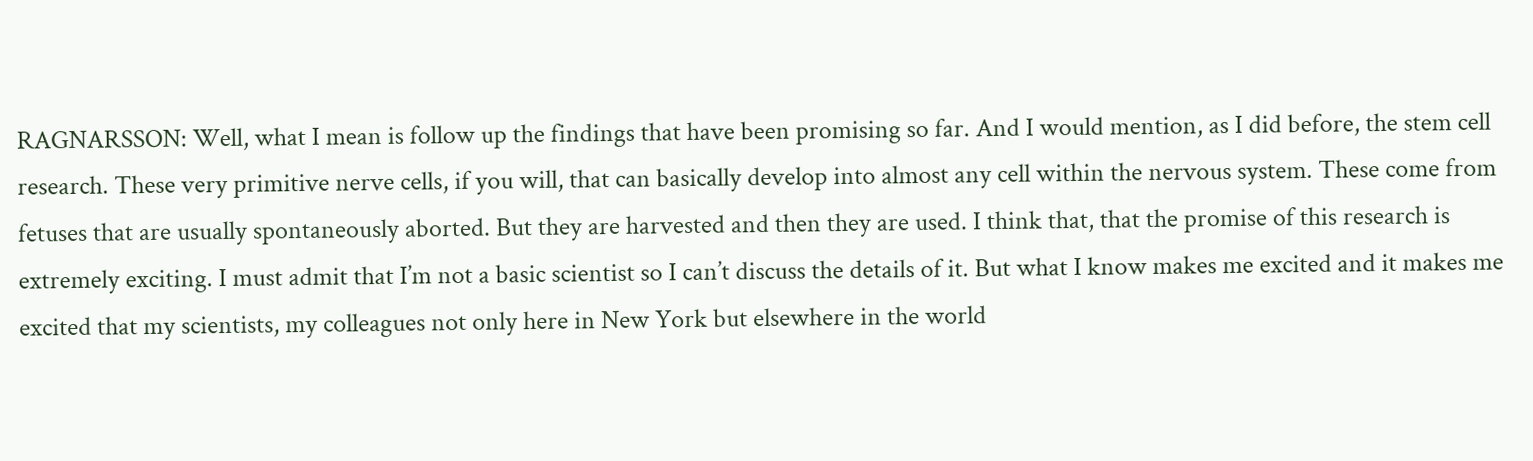RAGNARSSON: Well, what I mean is follow up the findings that have been promising so far. And I would mention, as I did before, the stem cell research. These very primitive nerve cells, if you will, that can basically develop into almost any cell within the nervous system. These come from fetuses that are usually spontaneously aborted. But they are harvested and then they are used. I think that, that the promise of this research is extremely exciting. I must admit that I’m not a basic scientist so I can’t discuss the details of it. But what I know makes me excited and it makes me excited that my scientists, my colleagues not only here in New York but elsewhere in the world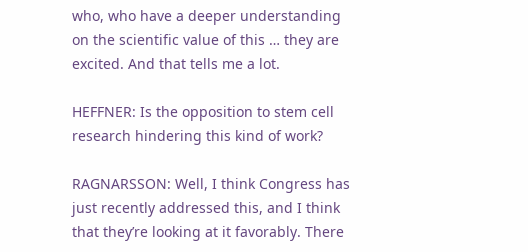who, who have a deeper understanding on the scientific value of this … they are excited. And that tells me a lot.

HEFFNER: Is the opposition to stem cell research hindering this kind of work?

RAGNARSSON: Well, I think Congress has just recently addressed this, and I think that they’re looking at it favorably. There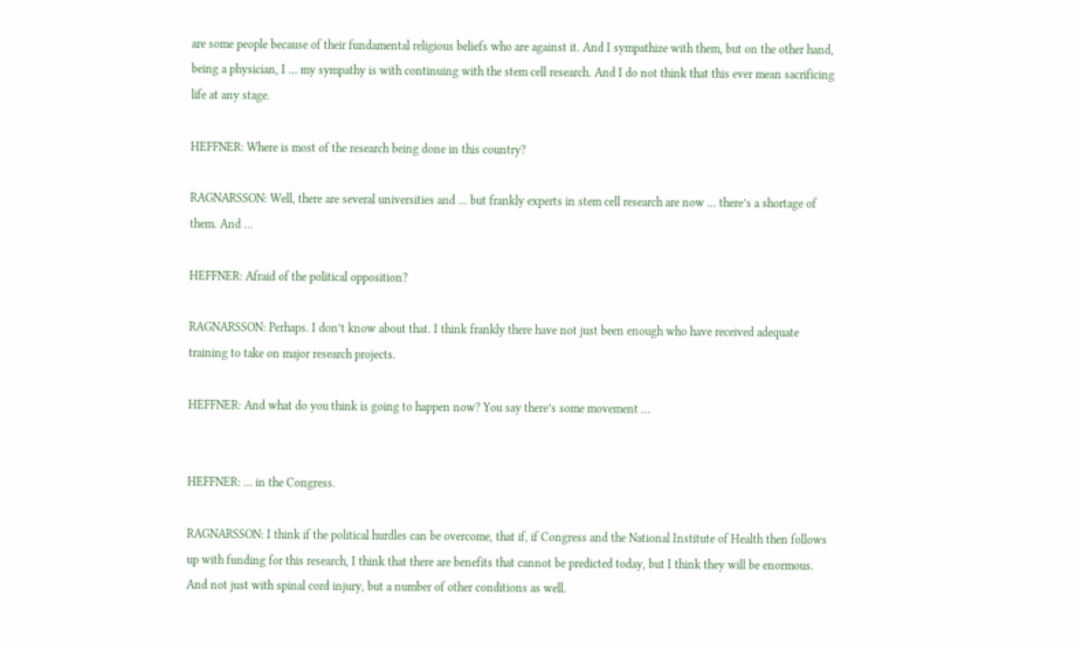are some people because of their fundamental religious beliefs who are against it. And I sympathize with them, but on the other hand, being a physician, I … my sympathy is with continuing with the stem cell research. And I do not think that this ever mean sacrificing life at any stage.

HEFFNER: Where is most of the research being done in this country?

RAGNARSSON: Well, there are several universities and … but frankly experts in stem cell research are now … there’s a shortage of them. And …

HEFFNER: Afraid of the political opposition?

RAGNARSSON: Perhaps. I don’t know about that. I think frankly there have not just been enough who have received adequate training to take on major research projects.

HEFFNER: And what do you think is going to happen now? You say there’s some movement …


HEFFNER: … in the Congress.

RAGNARSSON: I think if the political hurdles can be overcome, that if, if Congress and the National Institute of Health then follows up with funding for this research, I think that there are benefits that cannot be predicted today, but I think they will be enormous. And not just with spinal cord injury, but a number of other conditions as well.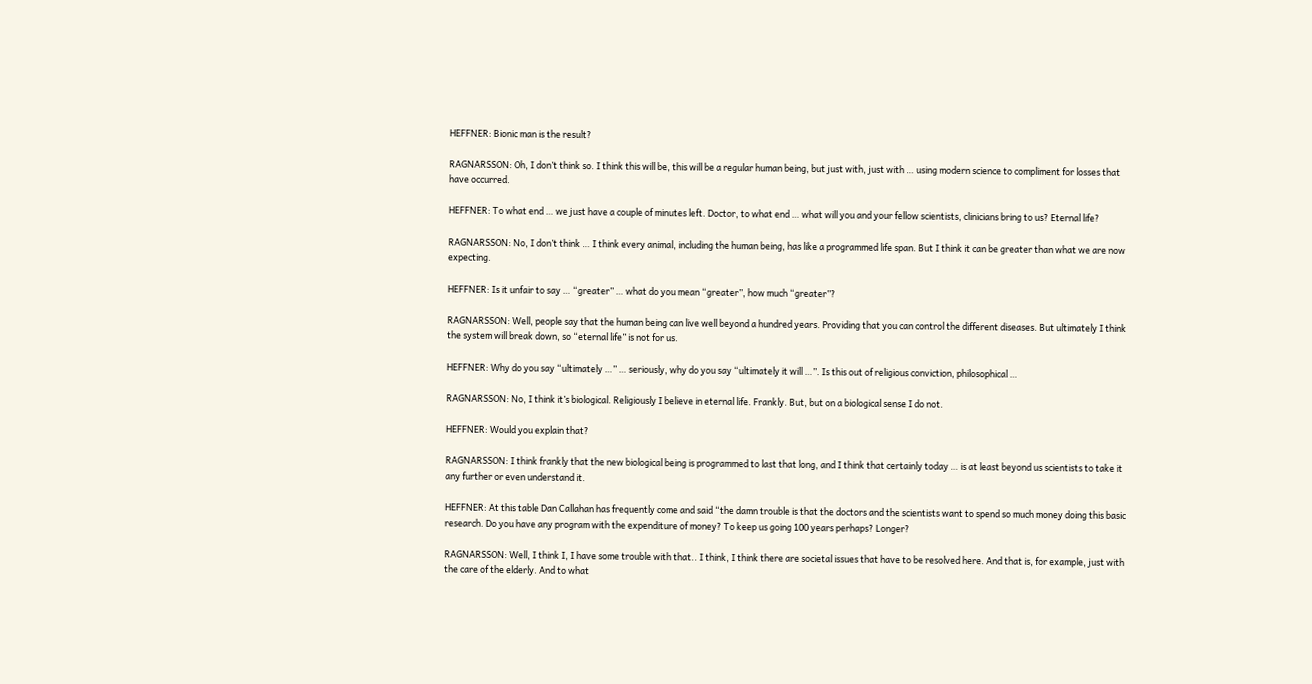HEFFNER: Bionic man is the result?

RAGNARSSON: Oh, I don’t think so. I think this will be, this will be a regular human being, but just with, just with … using modern science to compliment for losses that have occurred.

HEFFNER: To what end … we just have a couple of minutes left. Doctor, to what end … what will you and your fellow scientists, clinicians bring to us? Eternal life?

RAGNARSSON: No, I don’t think … I think every animal, including the human being, has like a programmed life span. But I think it can be greater than what we are now expecting.

HEFFNER: Is it unfair to say … “greater” … what do you mean “greater”, how much “greater”?

RAGNARSSON: Well, people say that the human being can live well beyond a hundred years. Providing that you can control the different diseases. But ultimately I think the system will break down, so “eternal life” is not for us.

HEFFNER: Why do you say “ultimately …” … seriously, why do you say “ultimately it will …”. Is this out of religious conviction, philosophical …

RAGNARSSON: No, I think it’s biological. Religiously I believe in eternal life. Frankly. But, but on a biological sense I do not.

HEFFNER: Would you explain that?

RAGNARSSON: I think frankly that the new biological being is programmed to last that long, and I think that certainly today … is at least beyond us scientists to take it any further or even understand it.

HEFFNER: At this table Dan Callahan has frequently come and said “the damn trouble is that the doctors and the scientists want to spend so much money doing this basic research. Do you have any program with the expenditure of money? To keep us going 100 years perhaps? Longer?

RAGNARSSON: Well, I think I, I have some trouble with that.. I think, I think there are societal issues that have to be resolved here. And that is, for example, just with the care of the elderly. And to what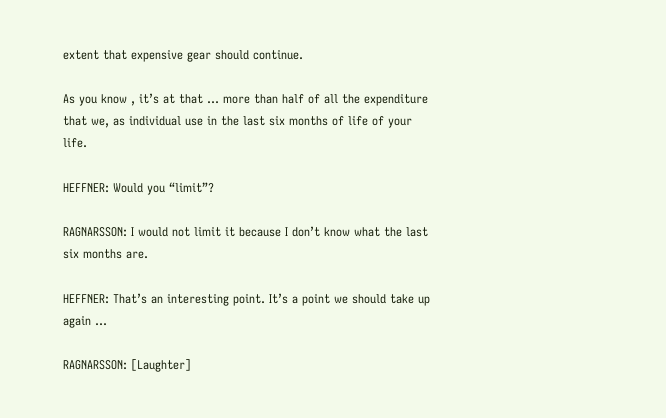extent that expensive gear should continue.

As you know , it’s at that … more than half of all the expenditure that we, as individual use in the last six months of life of your life.

HEFFNER: Would you “limit”?

RAGNARSSON: I would not limit it because I don’t know what the last six months are.

HEFFNER: That’s an interesting point. It’s a point we should take up again …

RAGNARSSON: [Laughter]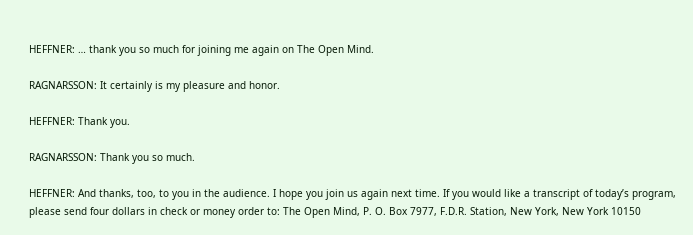HEFFNER: … thank you so much for joining me again on The Open Mind.

RAGNARSSON: It certainly is my pleasure and honor.

HEFFNER: Thank you.

RAGNARSSON: Thank you so much.

HEFFNER: And thanks, too, to you in the audience. I hope you join us again next time. If you would like a transcript of today’s program, please send four dollars in check or money order to: The Open Mind, P. O. Box 7977, F.D.R. Station, New York, New York 10150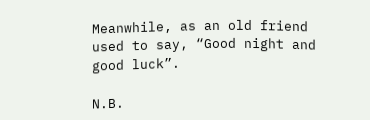Meanwhile, as an old friend used to say, “Good night and good luck”.

N.B.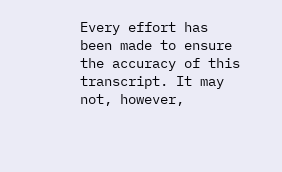Every effort has been made to ensure the accuracy of this transcript. It may not, however,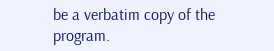be a verbatim copy of the program.